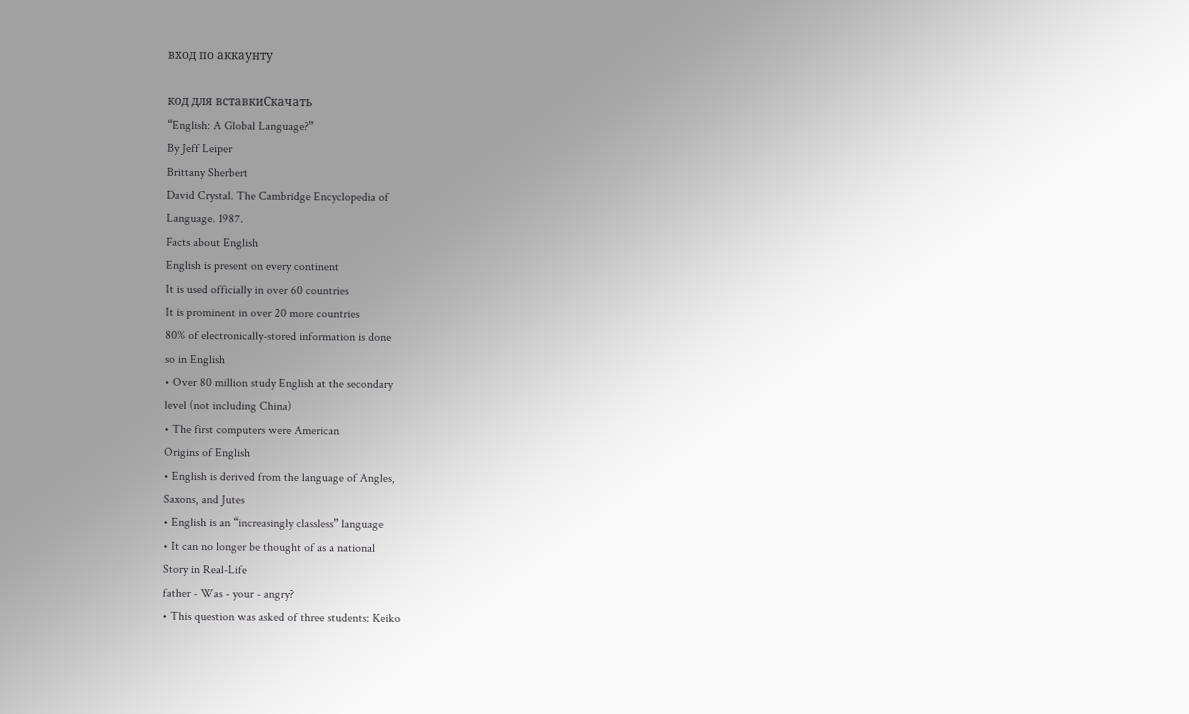вход по аккаунту

код для вставкиСкачать
“English: A Global Language?”
By Jeff Leiper
Brittany Sherbert
David Crystal. The Cambridge Encyclopedia of
Language. 1987.
Facts about English
English is present on every continent
It is used officially in over 60 countries
It is prominent in over 20 more countries
80% of electronically-stored information is done
so in English
• Over 80 million study English at the secondary
level (not including China)
• The first computers were American
Origins of English
• English is derived from the language of Angles,
Saxons, and Jutes
• English is an “increasingly classless” language
• It can no longer be thought of as a national
Story in Real-Life
father - Was - your - angry?
• This question was asked of three students: Keiko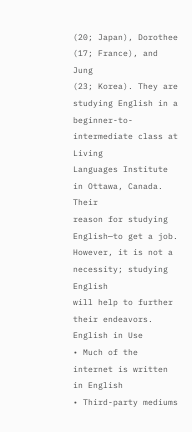(20; Japan), Dorothee (17; France), and Jung
(23; Korea). They are studying English in a
beginner-to-intermediate class at Living
Languages Institute in Ottawa, Canada. Their
reason for studying English—to get a job.
However, it is not a necessity; studying English
will help to further their endeavors.
English in Use
• Much of the internet is written in English
• Third-party mediums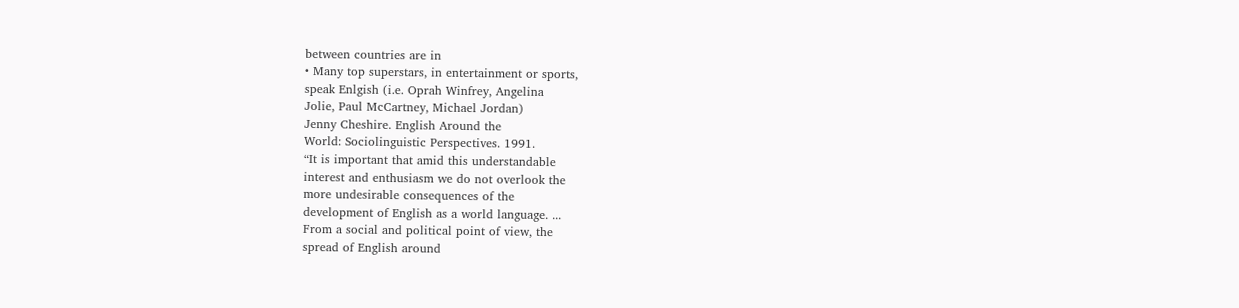between countries are in
• Many top superstars, in entertainment or sports,
speak Enlgish (i.e. Oprah Winfrey, Angelina
Jolie, Paul McCartney, Michael Jordan)
Jenny Cheshire. English Around the
World: Sociolinguistic Perspectives. 1991.
“It is important that amid this understandable
interest and enthusiasm we do not overlook the
more undesirable consequences of the
development of English as a world language. ...
From a social and political point of view, the
spread of English around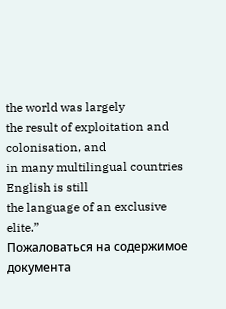the world was largely
the result of exploitation and colonisation, and
in many multilingual countries English is still
the language of an exclusive elite.”
Пожаловаться на содержимое документа